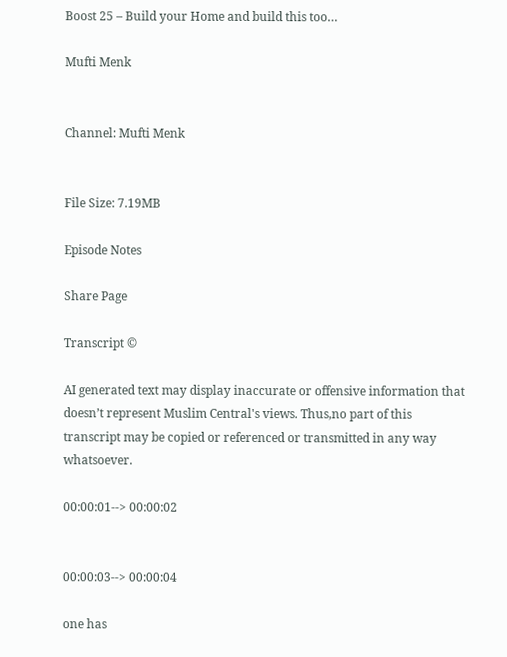Boost 25 – Build your Home and build this too…

Mufti Menk


Channel: Mufti Menk


File Size: 7.19MB

Episode Notes

Share Page

Transcript ©

AI generated text may display inaccurate or offensive information that doesn’t represent Muslim Central's views. Thus,no part of this transcript may be copied or referenced or transmitted in any way whatsoever.

00:00:01--> 00:00:02


00:00:03--> 00:00:04

one has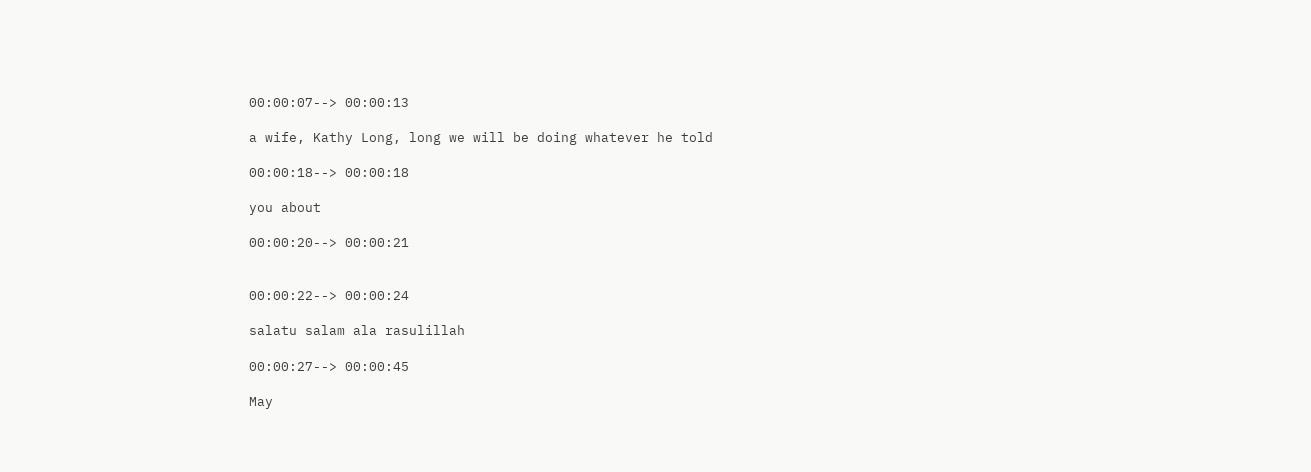00:00:07--> 00:00:13

a wife, Kathy Long, long we will be doing whatever he told

00:00:18--> 00:00:18

you about

00:00:20--> 00:00:21


00:00:22--> 00:00:24

salatu salam ala rasulillah

00:00:27--> 00:00:45

May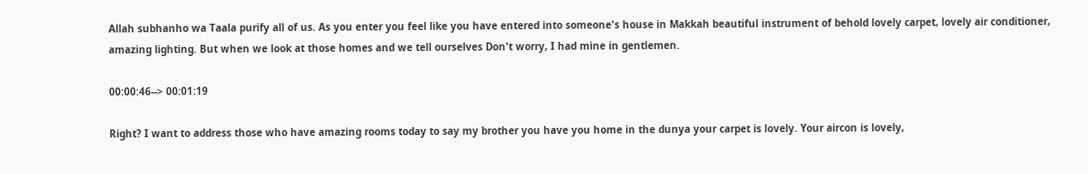Allah subhanho wa Taala purify all of us. As you enter you feel like you have entered into someone's house in Makkah beautiful instrument of behold lovely carpet, lovely air conditioner, amazing lighting. But when we look at those homes and we tell ourselves Don't worry, I had mine in gentlemen.

00:00:46--> 00:01:19

Right? I want to address those who have amazing rooms today to say my brother you have you home in the dunya your carpet is lovely. Your aircon is lovely,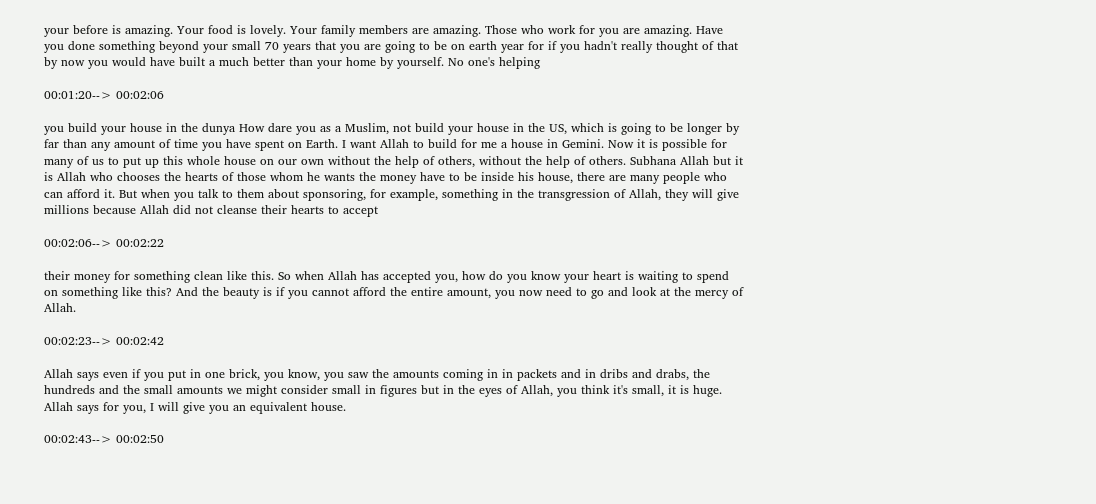your before is amazing. Your food is lovely. Your family members are amazing. Those who work for you are amazing. Have you done something beyond your small 70 years that you are going to be on earth year for if you hadn't really thought of that by now you would have built a much better than your home by yourself. No one's helping

00:01:20--> 00:02:06

you build your house in the dunya How dare you as a Muslim, not build your house in the US, which is going to be longer by far than any amount of time you have spent on Earth. I want Allah to build for me a house in Gemini. Now it is possible for many of us to put up this whole house on our own without the help of others, without the help of others. Subhana Allah but it is Allah who chooses the hearts of those whom he wants the money have to be inside his house, there are many people who can afford it. But when you talk to them about sponsoring, for example, something in the transgression of Allah, they will give millions because Allah did not cleanse their hearts to accept

00:02:06--> 00:02:22

their money for something clean like this. So when Allah has accepted you, how do you know your heart is waiting to spend on something like this? And the beauty is if you cannot afford the entire amount, you now need to go and look at the mercy of Allah.

00:02:23--> 00:02:42

Allah says even if you put in one brick, you know, you saw the amounts coming in in packets and in dribs and drabs, the hundreds and the small amounts we might consider small in figures but in the eyes of Allah, you think it's small, it is huge. Allah says for you, I will give you an equivalent house.

00:02:43--> 00:02:50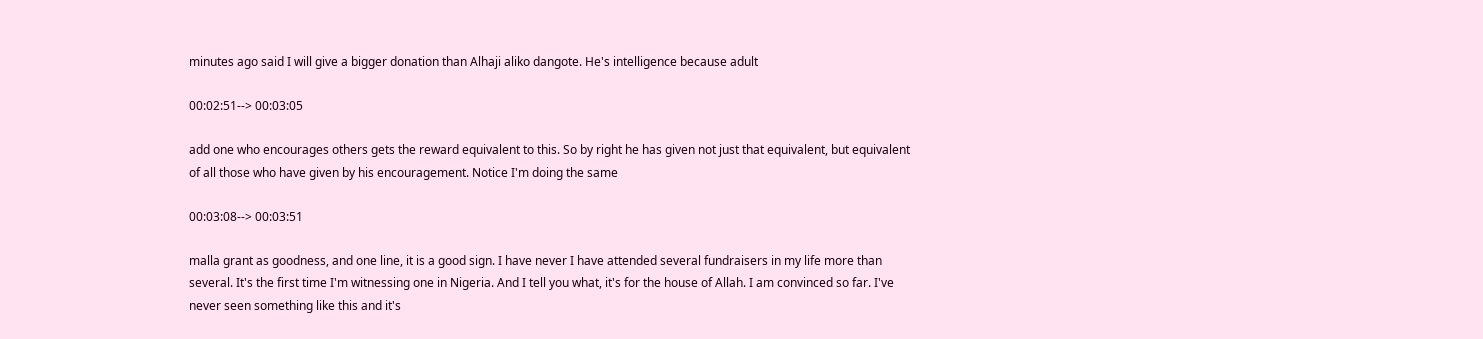minutes ago said I will give a bigger donation than Alhaji aliko dangote. He's intelligence because adult

00:02:51--> 00:03:05

add one who encourages others gets the reward equivalent to this. So by right he has given not just that equivalent, but equivalent of all those who have given by his encouragement. Notice I'm doing the same

00:03:08--> 00:03:51

malla grant as goodness, and one line, it is a good sign. I have never I have attended several fundraisers in my life more than several. It's the first time I'm witnessing one in Nigeria. And I tell you what, it's for the house of Allah. I am convinced so far. I've never seen something like this and it's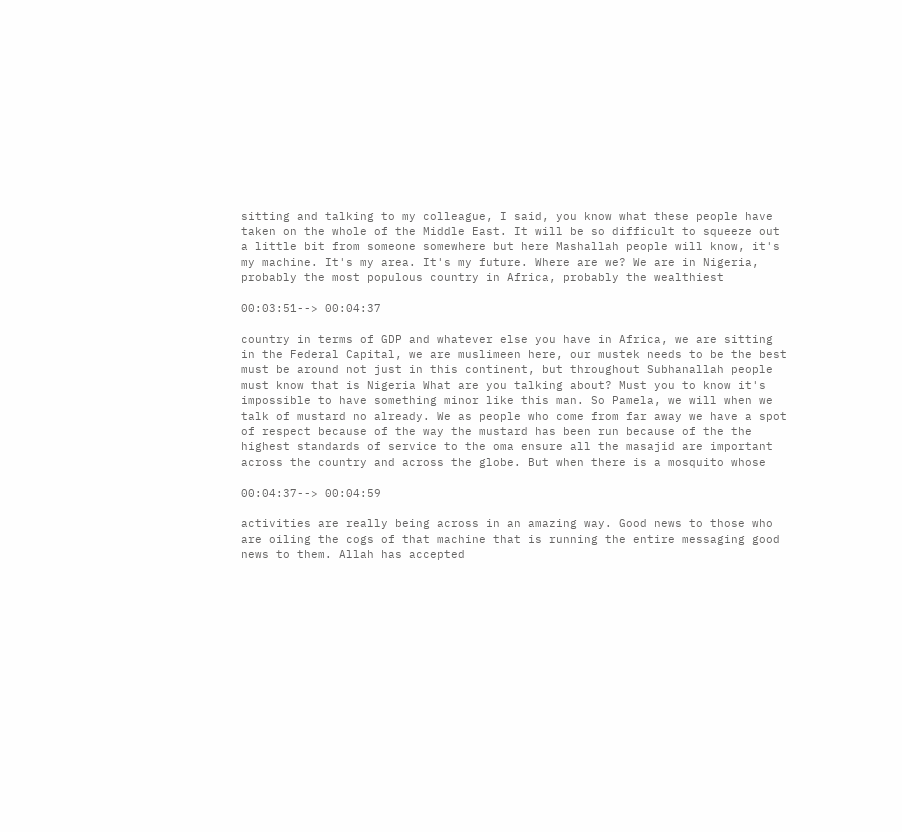sitting and talking to my colleague, I said, you know what these people have taken on the whole of the Middle East. It will be so difficult to squeeze out a little bit from someone somewhere but here Mashallah people will know, it's my machine. It's my area. It's my future. Where are we? We are in Nigeria, probably the most populous country in Africa, probably the wealthiest

00:03:51--> 00:04:37

country in terms of GDP and whatever else you have in Africa, we are sitting in the Federal Capital, we are muslimeen here, our mustek needs to be the best must be around not just in this continent, but throughout Subhanallah people must know that is Nigeria What are you talking about? Must you to know it's impossible to have something minor like this man. So Pamela, we will when we talk of mustard no already. We as people who come from far away we have a spot of respect because of the way the mustard has been run because of the the highest standards of service to the oma ensure all the masajid are important across the country and across the globe. But when there is a mosquito whose

00:04:37--> 00:04:59

activities are really being across in an amazing way. Good news to those who are oiling the cogs of that machine that is running the entire messaging good news to them. Allah has accepted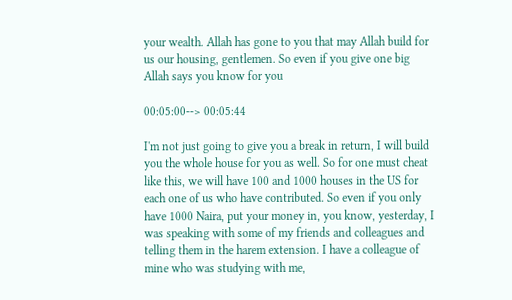your wealth. Allah has gone to you that may Allah build for us our housing, gentlemen. So even if you give one big Allah says you know for you

00:05:00--> 00:05:44

I'm not just going to give you a break in return, I will build you the whole house for you as well. So for one must cheat like this, we will have 100 and 1000 houses in the US for each one of us who have contributed. So even if you only have 1000 Naira, put your money in, you know, yesterday, I was speaking with some of my friends and colleagues and telling them in the harem extension. I have a colleague of mine who was studying with me,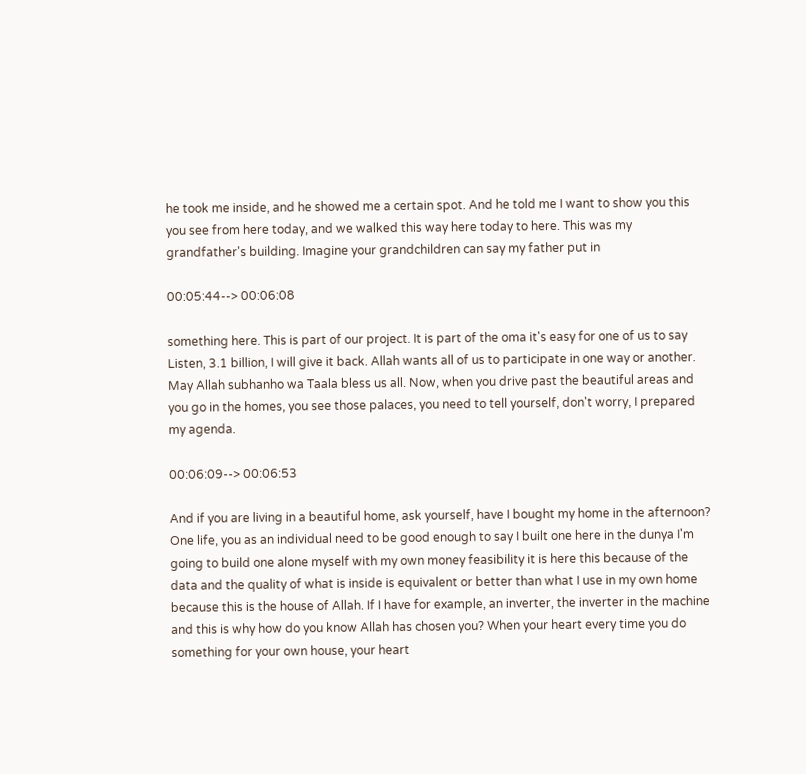he took me inside, and he showed me a certain spot. And he told me I want to show you this you see from here today, and we walked this way here today to here. This was my grandfather's building. Imagine your grandchildren can say my father put in

00:05:44--> 00:06:08

something here. This is part of our project. It is part of the oma it's easy for one of us to say Listen, 3.1 billion, I will give it back. Allah wants all of us to participate in one way or another. May Allah subhanho wa Taala bless us all. Now, when you drive past the beautiful areas and you go in the homes, you see those palaces, you need to tell yourself, don't worry, I prepared my agenda.

00:06:09--> 00:06:53

And if you are living in a beautiful home, ask yourself, have I bought my home in the afternoon? One life, you as an individual need to be good enough to say I built one here in the dunya I'm going to build one alone myself with my own money feasibility it is here this because of the data and the quality of what is inside is equivalent or better than what I use in my own home because this is the house of Allah. If I have for example, an inverter, the inverter in the machine and this is why how do you know Allah has chosen you? When your heart every time you do something for your own house, your heart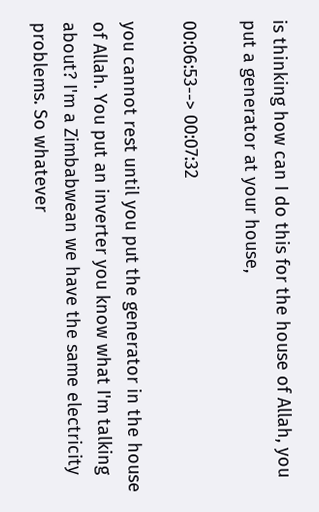is thinking how can I do this for the house of Allah, you put a generator at your house,

00:06:53--> 00:07:32

you cannot rest until you put the generator in the house of Allah. You put an inverter you know what I'm talking about? I'm a Zimbabwean we have the same electricity problems. So whatever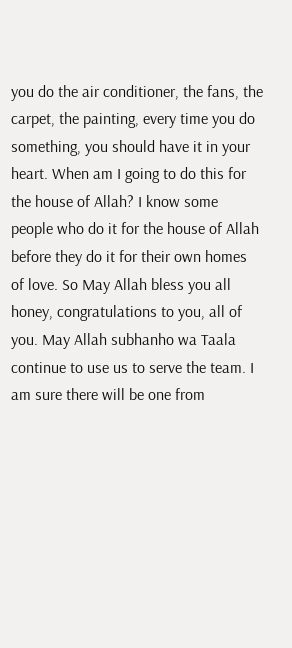you do the air conditioner, the fans, the carpet, the painting, every time you do something, you should have it in your heart. When am I going to do this for the house of Allah? I know some people who do it for the house of Allah before they do it for their own homes of love. So May Allah bless you all honey, congratulations to you, all of you. May Allah subhanho wa Taala continue to use us to serve the team. I am sure there will be one from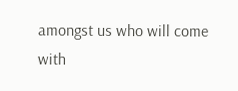amongst us who will come with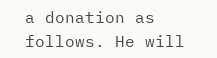a donation as follows. He will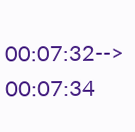00:07:32--> 00:07:34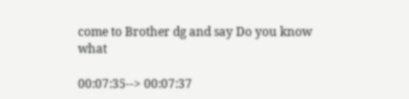come to Brother dg and say Do you know what

00:07:35--> 00:07:37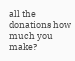all the donations how much you make?